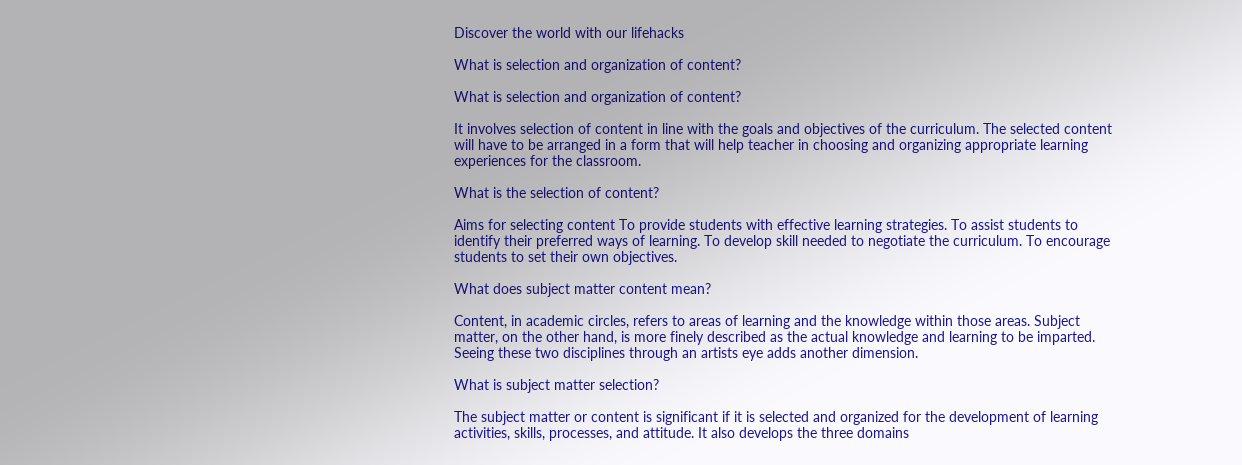Discover the world with our lifehacks

What is selection and organization of content?

What is selection and organization of content?

It involves selection of content in line with the goals and objectives of the curriculum. The selected content will have to be arranged in a form that will help teacher in choosing and organizing appropriate learning experiences for the classroom.

What is the selection of content?

Aims for selecting content To provide students with effective learning strategies. To assist students to identify their preferred ways of learning. To develop skill needed to negotiate the curriculum. To encourage students to set their own objectives.

What does subject matter content mean?

Content, in academic circles, refers to areas of learning and the knowledge within those areas. Subject matter, on the other hand, is more finely described as the actual knowledge and learning to be imparted. Seeing these two disciplines through an artists eye adds another dimension.

What is subject matter selection?

The subject matter or content is significant if it is selected and organized for the development of learning activities, skills, processes, and attitude. It also develops the three domains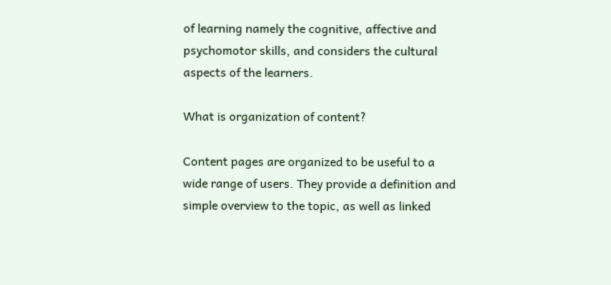of learning namely the cognitive, affective and psychomotor skills, and considers the cultural aspects of the learners.

What is organization of content?

Content pages are organized to be useful to a wide range of users. They provide a definition and simple overview to the topic, as well as linked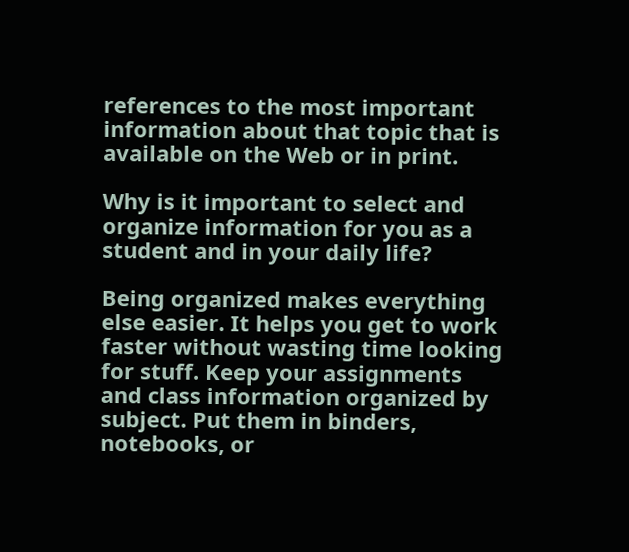references to the most important information about that topic that is available on the Web or in print.

Why is it important to select and organize information for you as a student and in your daily life?

Being organized makes everything else easier. It helps you get to work faster without wasting time looking for stuff. Keep your assignments and class information organized by subject. Put them in binders, notebooks, or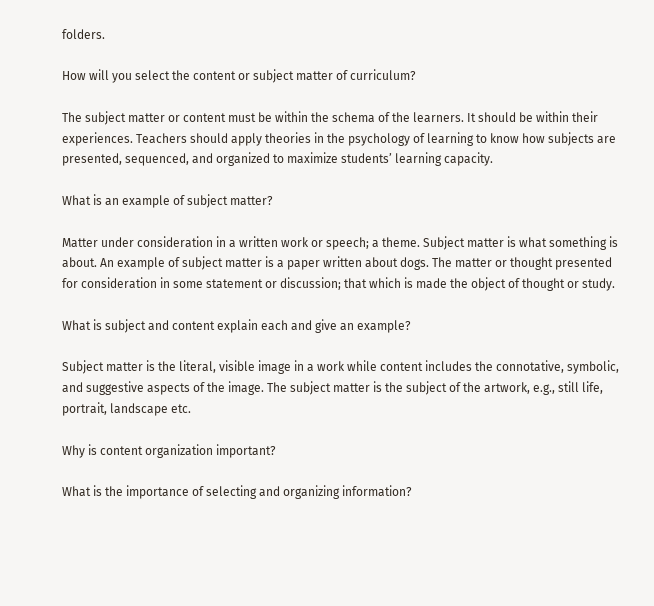folders.

How will you select the content or subject matter of curriculum?

The subject matter or content must be within the schema of the learners. It should be within their experiences. Teachers should apply theories in the psychology of learning to know how subjects are presented, sequenced, and organized to maximize students’ learning capacity.

What is an example of subject matter?

Matter under consideration in a written work or speech; a theme. Subject matter is what something is about. An example of subject matter is a paper written about dogs. The matter or thought presented for consideration in some statement or discussion; that which is made the object of thought or study.

What is subject and content explain each and give an example?

Subject matter is the literal, visible image in a work while content includes the connotative, symbolic, and suggestive aspects of the image. The subject matter is the subject of the artwork, e.g., still life, portrait, landscape etc.

Why is content organization important?

What is the importance of selecting and organizing information?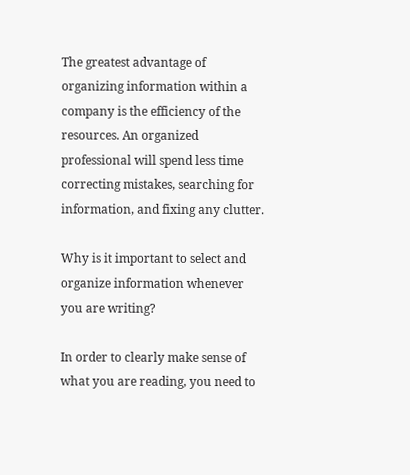The greatest advantage of organizing information within a company is the efficiency of the resources. An organized professional will spend less time correcting mistakes, searching for information, and fixing any clutter.

Why is it important to select and organize information whenever you are writing?

In order to clearly make sense of what you are reading, you need to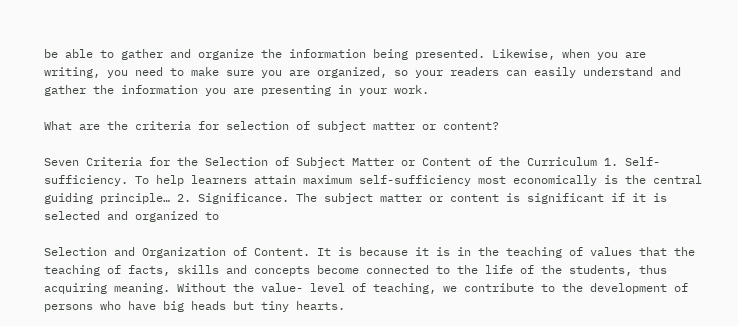be able to gather and organize the information being presented. Likewise, when you are writing, you need to make sure you are organized, so your readers can easily understand and gather the information you are presenting in your work.

What are the criteria for selection of subject matter or content?

Seven Criteria for the Selection of Subject Matter or Content of the Curriculum 1. Self-sufficiency. To help learners attain maximum self-sufficiency most economically is the central guiding principle… 2. Significance. The subject matter or content is significant if it is selected and organized to

Selection and Organization of Content. It is because it is in the teaching of values that the teaching of facts, skills and concepts become connected to the life of the students, thus acquiring meaning. Without the value- level of teaching, we contribute to the development of persons who have big heads but tiny hearts.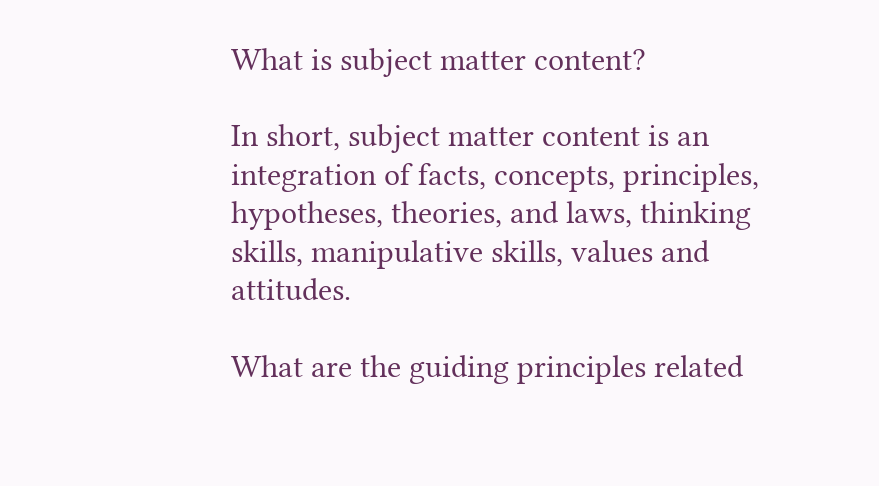What is subject matter content?

In short, subject matter content is an integration of facts, concepts, principles, hypotheses, theories, and laws, thinking skills, manipulative skills, values and attitudes.

What are the guiding principles related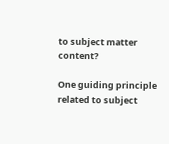to subject matter content?

One guiding principle related to subject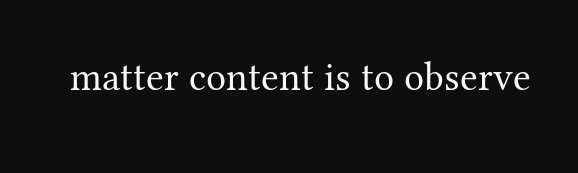matter content is to observe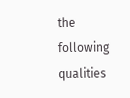the following qualities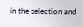in the selection and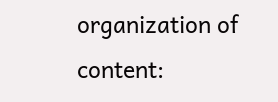organization of content: